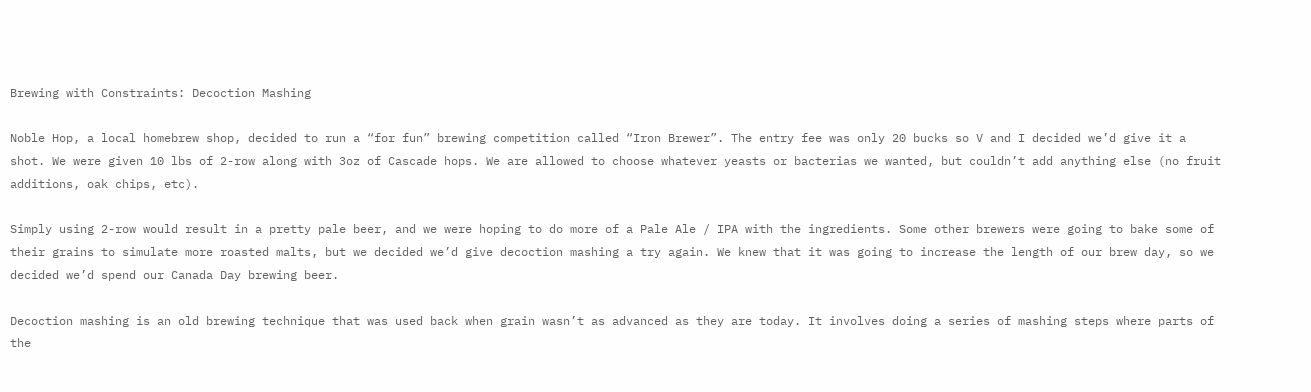Brewing with Constraints: Decoction Mashing

Noble Hop, a local homebrew shop, decided to run a “for fun” brewing competition called “Iron Brewer”. The entry fee was only 20 bucks so V and I decided we’d give it a shot. We were given 10 lbs of 2-row along with 3oz of Cascade hops. We are allowed to choose whatever yeasts or bacterias we wanted, but couldn’t add anything else (no fruit additions, oak chips, etc).

Simply using 2-row would result in a pretty pale beer, and we were hoping to do more of a Pale Ale / IPA with the ingredients. Some other brewers were going to bake some of their grains to simulate more roasted malts, but we decided we’d give decoction mashing a try again. We knew that it was going to increase the length of our brew day, so we decided we’d spend our Canada Day brewing beer.

Decoction mashing is an old brewing technique that was used back when grain wasn’t as advanced as they are today. It involves doing a series of mashing steps where parts of the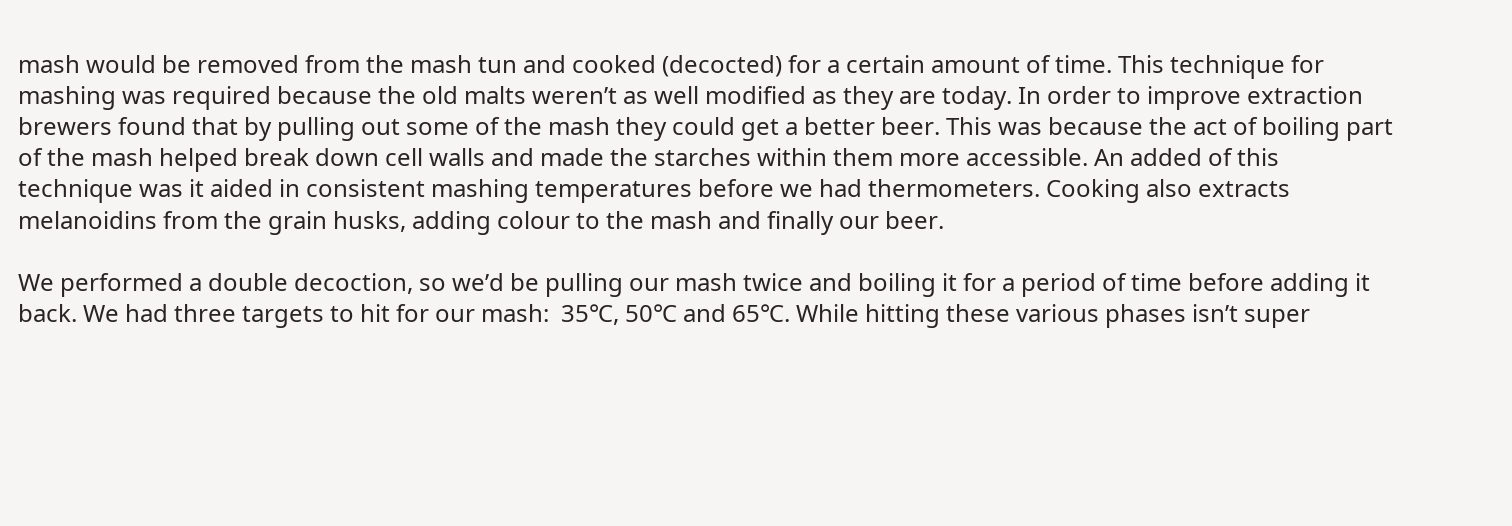mash would be removed from the mash tun and cooked (decocted) for a certain amount of time. This technique for mashing was required because the old malts weren’t as well modified as they are today. In order to improve extraction brewers found that by pulling out some of the mash they could get a better beer. This was because the act of boiling part of the mash helped break down cell walls and made the starches within them more accessible. An added of this technique was it aided in consistent mashing temperatures before we had thermometers. Cooking also extracts melanoidins from the grain husks, adding colour to the mash and finally our beer.

We performed a double decoction, so we’d be pulling our mash twice and boiling it for a period of time before adding it back. We had three targets to hit for our mash:  35℃, 50℃ and 65℃. While hitting these various phases isn’t super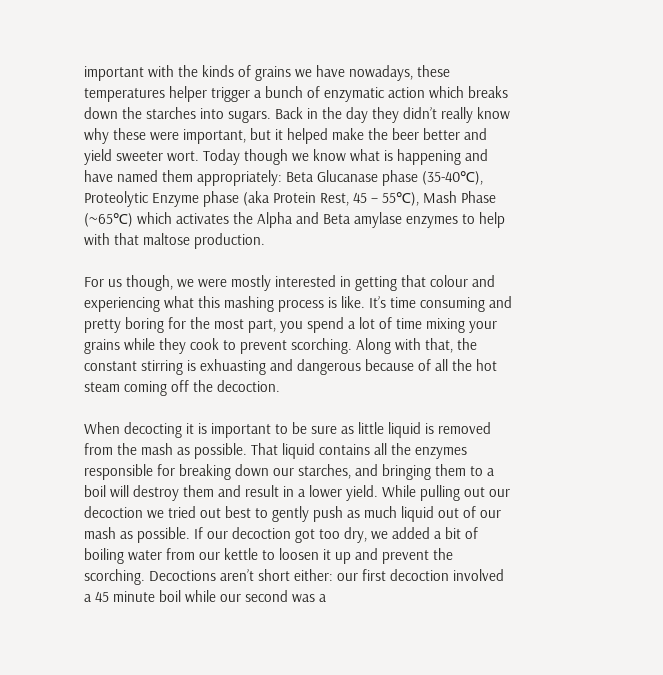important with the kinds of grains we have nowadays, these temperatures helper trigger a bunch of enzymatic action which breaks down the starches into sugars. Back in the day they didn’t really know why these were important, but it helped make the beer better and yield sweeter wort. Today though we know what is happening and have named them appropriately: Beta Glucanase phase (35-40℃), Proteolytic Enzyme phase (aka Protein Rest, 45 – 55℃), Mash Phase (~65℃) which activates the Alpha and Beta amylase enzymes to help with that maltose production.

For us though, we were mostly interested in getting that colour and experiencing what this mashing process is like. It’s time consuming and pretty boring for the most part, you spend a lot of time mixing your grains while they cook to prevent scorching. Along with that, the constant stirring is exhuasting and dangerous because of all the hot steam coming off the decoction.

When decocting it is important to be sure as little liquid is removed from the mash as possible. That liquid contains all the enzymes responsible for breaking down our starches, and bringing them to a boil will destroy them and result in a lower yield. While pulling out our decoction we tried out best to gently push as much liquid out of our mash as possible. If our decoction got too dry, we added a bit of boiling water from our kettle to loosen it up and prevent the scorching. Decoctions aren’t short either: our first decoction involved a 45 minute boil while our second was a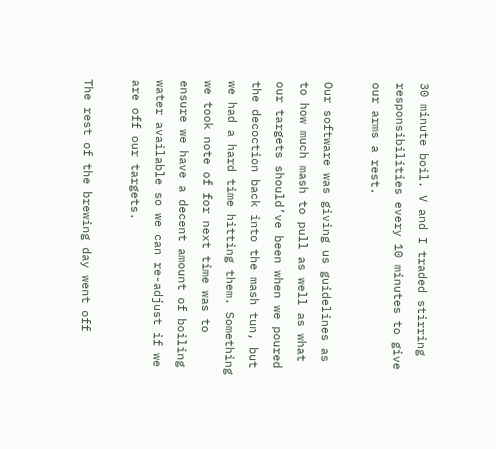30 minute boil. V and I traded stirring responsibilities every 10 minutes to give our arms a rest.

Our software was giving us guidelines as to how much mash to pull as well as what our targets should’ve been when we poured the decoction back into the mash tun, but we had a hard time hitting them. Something we took note of for next time was to ensure we have a decent amount of boiling water available so we can re-adjust if we are off our targets.

The rest of the brewing day went off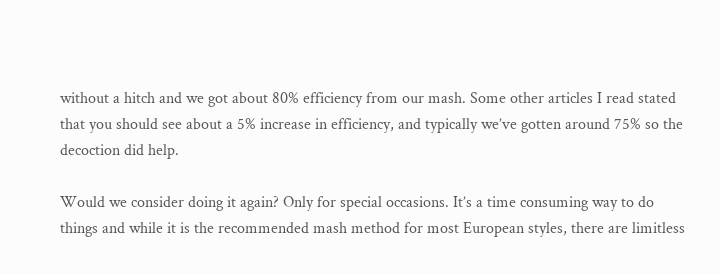without a hitch and we got about 80% efficiency from our mash. Some other articles I read stated that you should see about a 5% increase in efficiency, and typically we’ve gotten around 75% so the decoction did help.

Would we consider doing it again? Only for special occasions. It’s a time consuming way to do things and while it is the recommended mash method for most European styles, there are limitless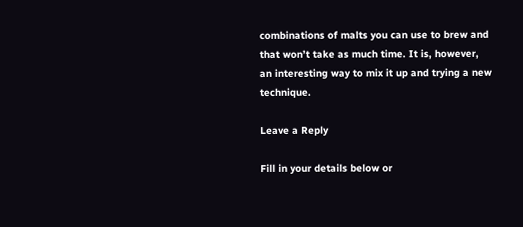combinations of malts you can use to brew and that won’t take as much time. It is, however, an interesting way to mix it up and trying a new technique.

Leave a Reply

Fill in your details below or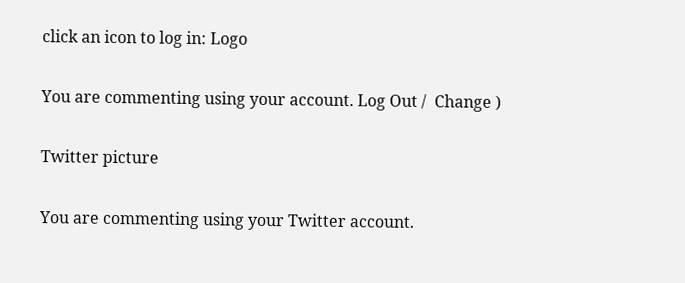click an icon to log in: Logo

You are commenting using your account. Log Out /  Change )

Twitter picture

You are commenting using your Twitter account.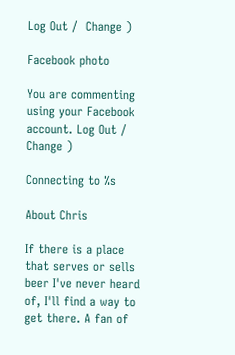Log Out /  Change )

Facebook photo

You are commenting using your Facebook account. Log Out /  Change )

Connecting to %s

About Chris

If there is a place that serves or sells beer I've never heard of, I'll find a way to get there. A fan of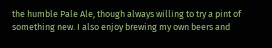the humble Pale Ale, though always willing to try a pint of something new. I also enjoy brewing my own beers and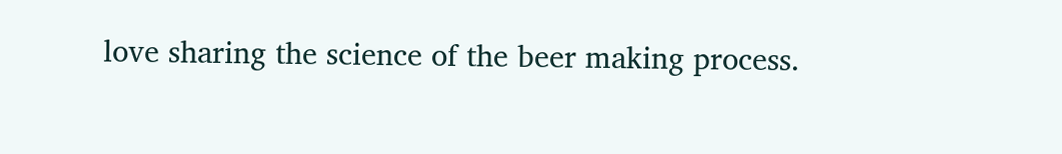love sharing the science of the beer making process.